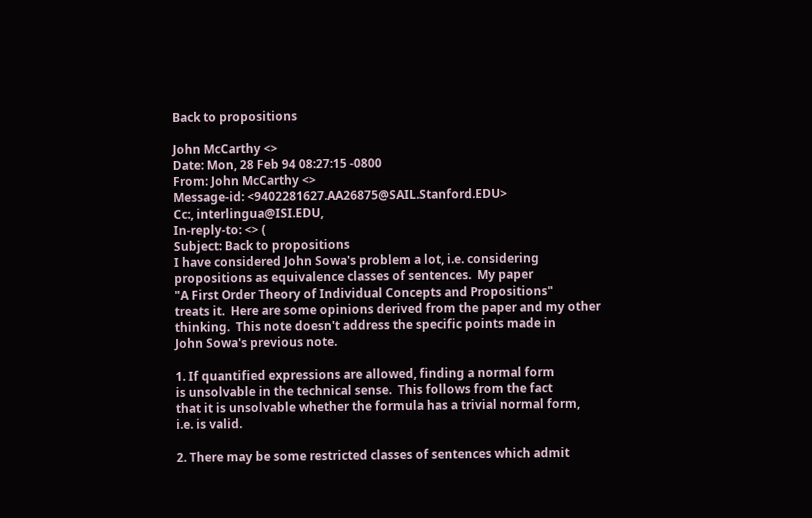Back to propositions

John McCarthy <>
Date: Mon, 28 Feb 94 08:27:15 -0800
From: John McCarthy <>
Message-id: <9402281627.AA26875@SAIL.Stanford.EDU>
Cc:, interlingua@ISI.EDU,
In-reply-to: <> (
Subject: Back to propositions
I have considered John Sowa's problem a lot, i.e. considering
propositions as equivalence classes of sentences.  My paper
"A First Order Theory of Individual Concepts and Propositions"
treats it.  Here are some opinions derived from the paper and my other
thinking.  This note doesn't address the specific points made in
John Sowa's previous note.

1. If quantified expressions are allowed, finding a normal form
is unsolvable in the technical sense.  This follows from the fact
that it is unsolvable whether the formula has a trivial normal form,
i.e. is valid.

2. There may be some restricted classes of sentences which admit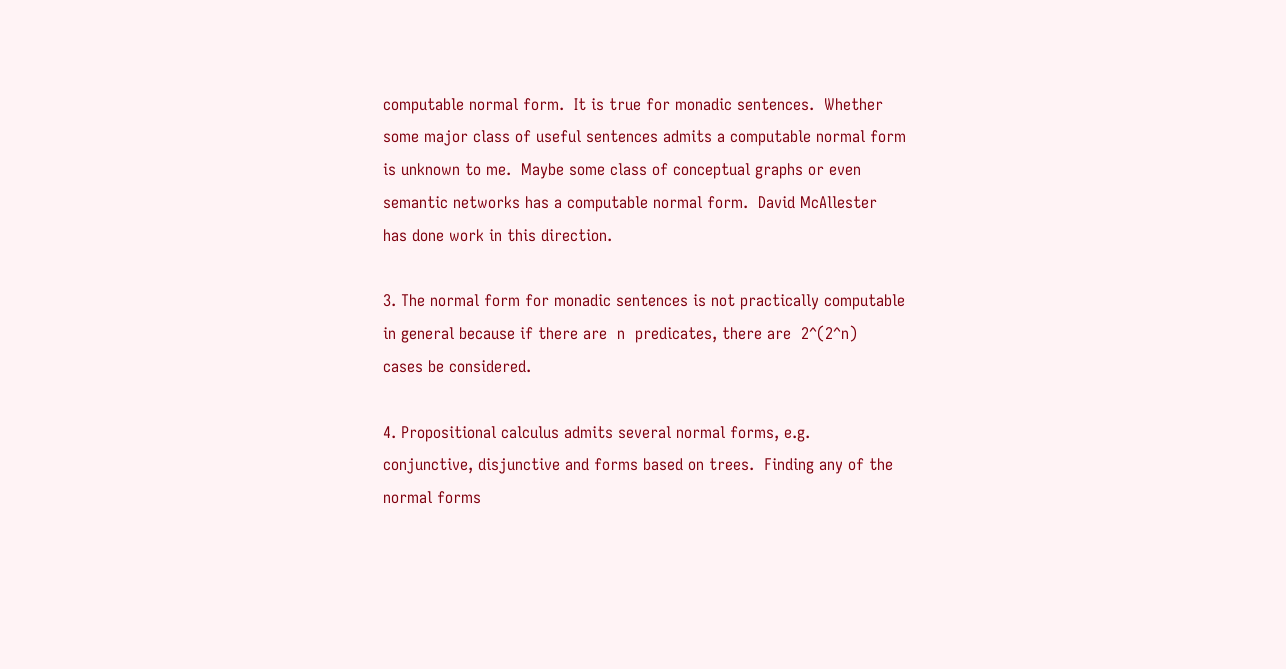computable normal form.  It is true for monadic sentences.  Whether
some major class of useful sentences admits a computable normal form
is unknown to me.  Maybe some class of conceptual graphs or even
semantic networks has a computable normal form.  David McAllester
has done work in this direction.

3. The normal form for monadic sentences is not practically computable
in general because if there are  n  predicates, there are  2^(2^n)
cases be considered.

4. Propositional calculus admits several normal forms, e.g.
conjunctive, disjunctive and forms based on trees.  Finding any of the
normal forms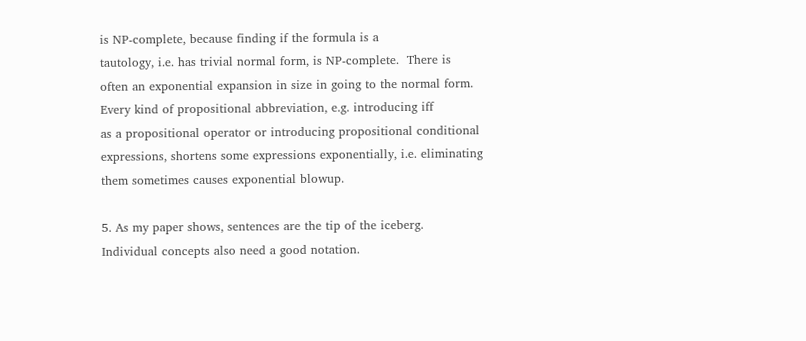is NP-complete, because finding if the formula is a
tautology, i.e. has trivial normal form, is NP-complete.  There is
often an exponential expansion in size in going to the normal form.
Every kind of propositional abbreviation, e.g. introducing iff
as a propositional operator or introducing propositional conditional
expressions, shortens some expressions exponentially, i.e. eliminating
them sometimes causes exponential blowup.

5. As my paper shows, sentences are the tip of the iceberg.
Individual concepts also need a good notation.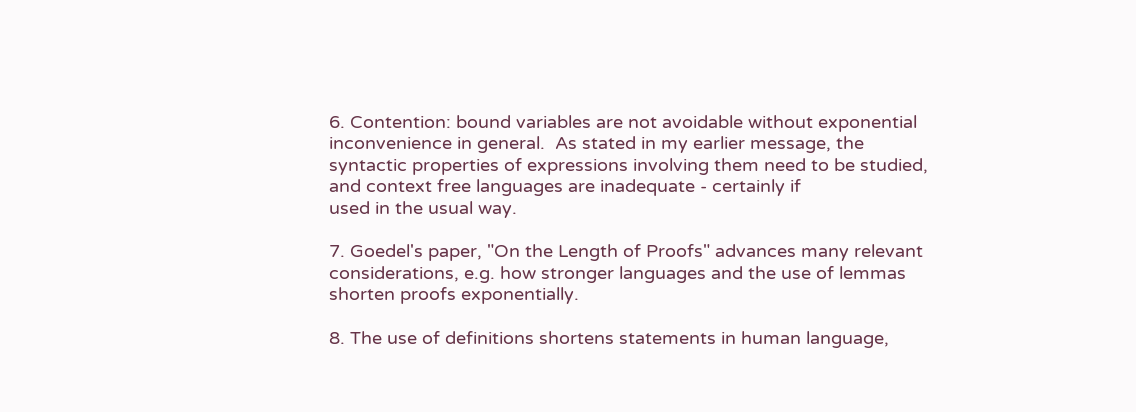6. Contention: bound variables are not avoidable without exponential
inconvenience in general.  As stated in my earlier message, the
syntactic properties of expressions involving them need to be studied,
and context free languages are inadequate - certainly if
used in the usual way.

7. Goedel's paper, "On the Length of Proofs" advances many relevant
considerations, e.g. how stronger languages and the use of lemmas
shorten proofs exponentially.

8. The use of definitions shortens statements in human language,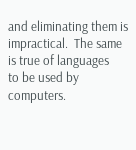and eliminating them is impractical.  The same is true of languages
to be used by computers.